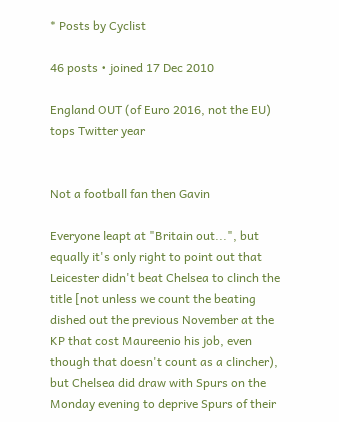* Posts by Cyclist

46 posts • joined 17 Dec 2010

England OUT (of Euro 2016, not the EU) tops Twitter year


Not a football fan then Gavin

Everyone leapt at "Britain out...", but equally it's only right to point out that Leicester didn't beat Chelsea to clinch the title [not unless we count the beating dished out the previous November at the KP that cost Maureenio his job, even though that doesn't count as a clincher), but Chelsea did draw with Spurs on the Monday evening to deprive Spurs of their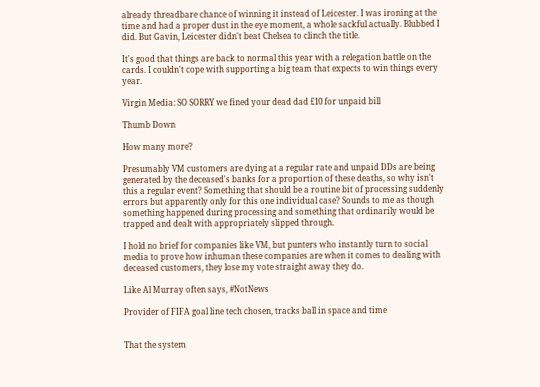already threadbare chance of winning it instead of Leicester. I was ironing at the time and had a proper dust in the eye moment, a whole sackful actually. Blubbed I did. But Gavin, Leicester didn't beat Chelsea to clinch the title.

It's good that things are back to normal this year with a relegation battle on the cards. I couldn't cope with supporting a big team that expects to win things every year.

Virgin Media: SO SORRY we fined your dead dad £10 for unpaid bill

Thumb Down

How many more?

Presumably VM customers are dying at a regular rate and unpaid DDs are being generated by the deceased's banks for a proportion of these deaths, so why isn't this a regular event? Something that should be a routine bit of processing suddenly errors but apparently only for this one individual case? Sounds to me as though something happened during processing and something that ordinarily would be trapped and dealt with appropriately slipped through.

I hold no brief for companies like VM, but punters who instantly turn to social media to prove how inhuman these companies are when it comes to dealing with deceased customers, they lose my vote straight away they do.

Like Al Murray often says, #NotNews

Provider of FIFA goal line tech chosen, tracks ball in space and time


That the system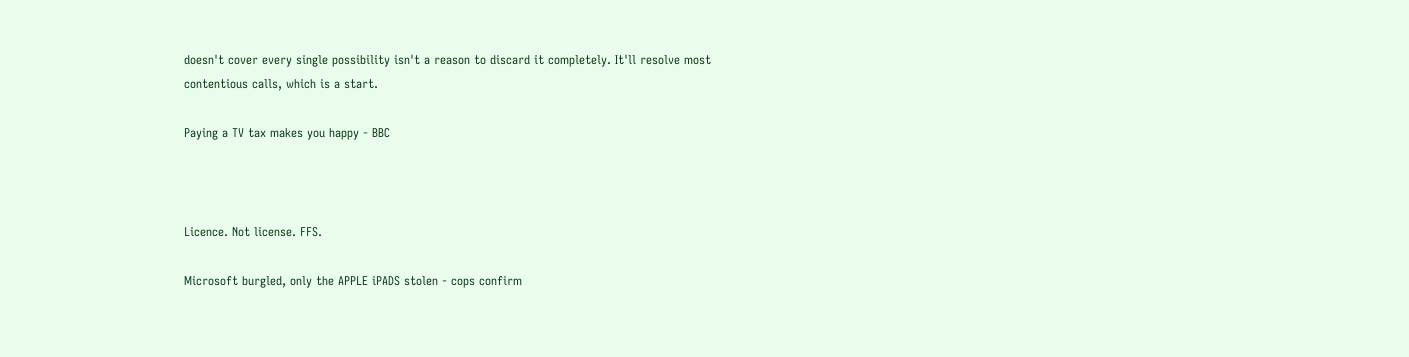doesn't cover every single possibility isn't a reason to discard it completely. It'll resolve most contentious calls, which is a start.

Paying a TV tax makes you happy - BBC



Licence. Not license. FFS.

Microsoft burgled, only the APPLE iPADS stolen - cops confirm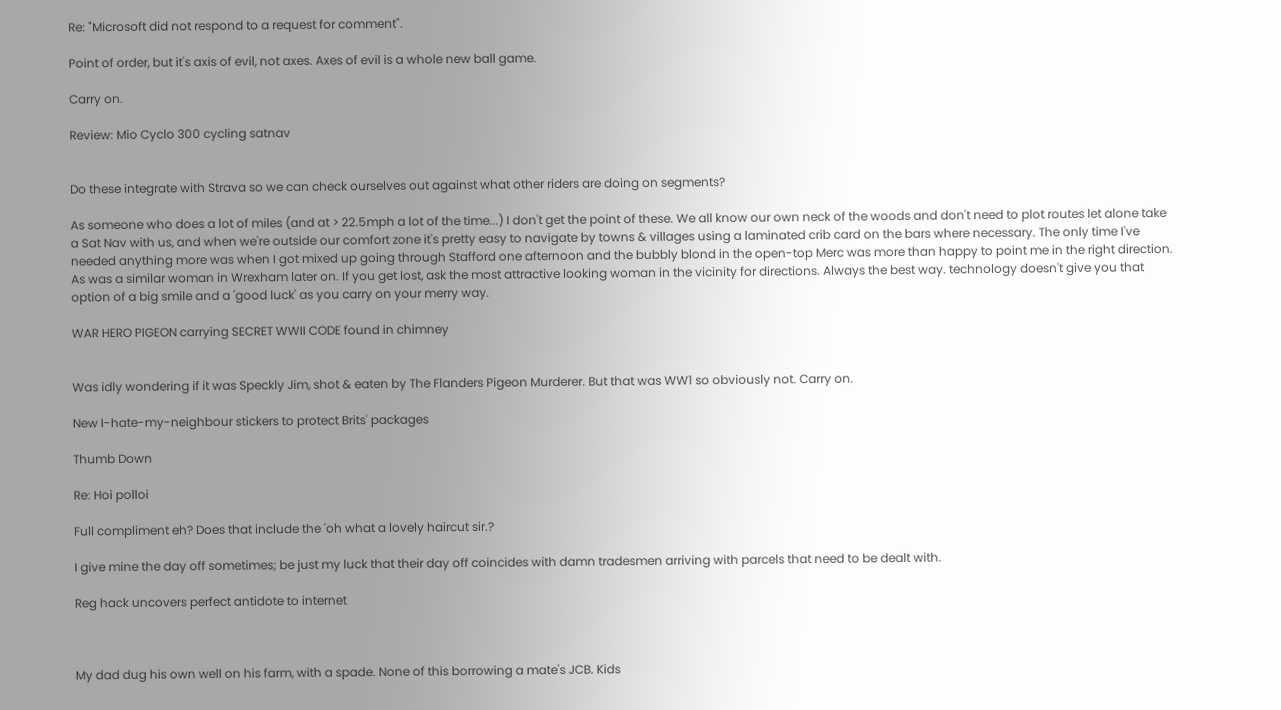Re: "Microsoft did not respond to a request for comment".

Point of order, but it's axis of evil, not axes. Axes of evil is a whole new ball game.

Carry on.

Review: Mio Cyclo 300 cycling satnav


Do these integrate with Strava so we can check ourselves out against what other riders are doing on segments?

As someone who does a lot of miles (and at > 22.5mph a lot of the time...) I don't get the point of these. We all know our own neck of the woods and don't need to plot routes let alone take a Sat Nav with us, and when we're outside our comfort zone it's pretty easy to navigate by towns & villages using a laminated crib card on the bars where necessary. The only time I've needed anything more was when I got mixed up going through Stafford one afternoon and the bubbly blond in the open-top Merc was more than happy to point me in the right direction. As was a similar woman in Wrexham later on. If you get lost, ask the most attractive looking woman in the vicinity for directions. Always the best way. technology doesn't give you that option of a big smile and a 'good luck' as you carry on your merry way.

WAR HERO PIGEON carrying SECRET WWII CODE found in chimney


Was idly wondering if it was Speckly Jim, shot & eaten by The Flanders Pigeon Murderer. But that was WW1 so obviously not. Carry on.

New I-hate-my-neighbour stickers to protect Brits' packages

Thumb Down

Re: Hoi polloi

Full compliment eh? Does that include the 'oh what a lovely haircut sir.?

I give mine the day off sometimes; be just my luck that their day off coincides with damn tradesmen arriving with parcels that need to be dealt with.

Reg hack uncovers perfect antidote to internet



My dad dug his own well on his farm, with a spade. None of this borrowing a mate's JCB. Kids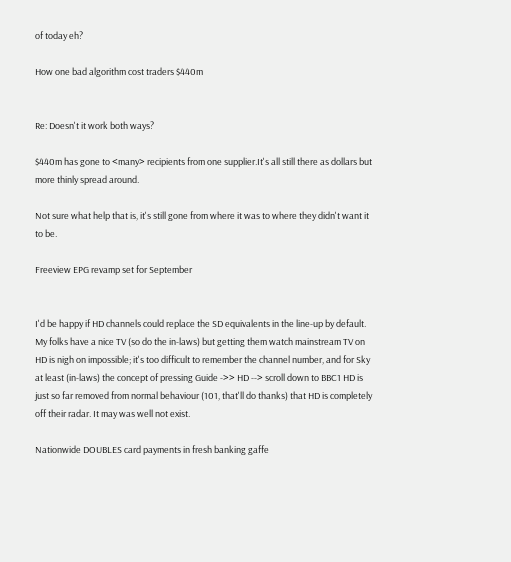of today eh?

How one bad algorithm cost traders $440m


Re: Doesn't it work both ways?

$440m has gone to <many> recipients from one supplier.It's all still there as dollars but more thinly spread around.

Not sure what help that is, it's still gone from where it was to where they didn't want it to be.

Freeview EPG revamp set for September


I'd be happy if HD channels could replace the SD equivalents in the line-up by default. My folks have a nice TV (so do the in-laws) but getting them watch mainstream TV on HD is nigh on impossible; it's too difficult to remember the channel number, and for Sky at least (in-laws) the concept of pressing Guide ->> HD --> scroll down to BBC1 HD is just so far removed from normal behaviour (101, that'll do thanks) that HD is completely off their radar. It may was well not exist.

Nationwide DOUBLES card payments in fresh banking gaffe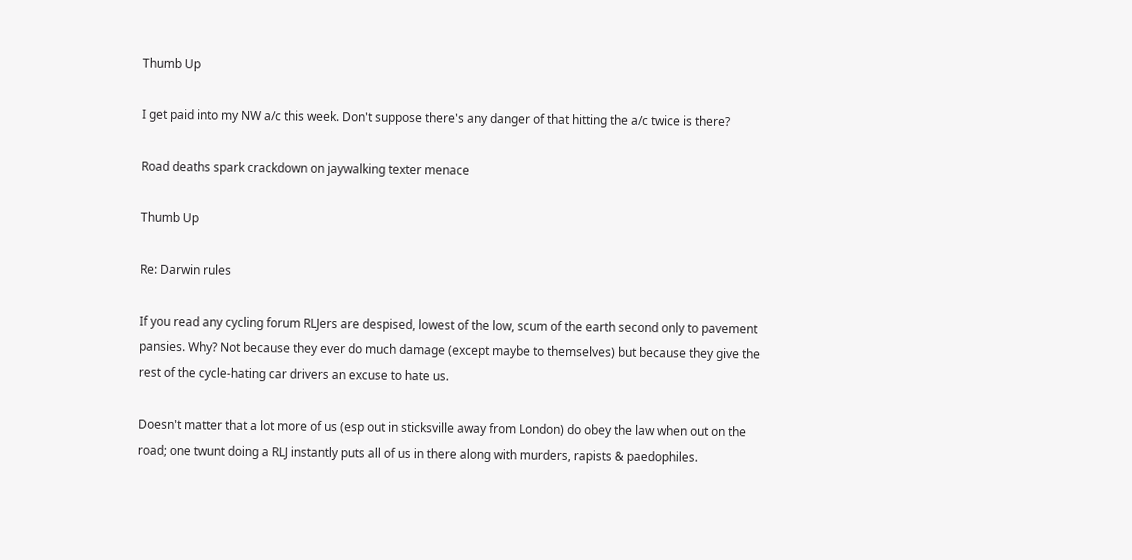Thumb Up

I get paid into my NW a/c this week. Don't suppose there's any danger of that hitting the a/c twice is there?

Road deaths spark crackdown on jaywalking texter menace

Thumb Up

Re: Darwin rules

If you read any cycling forum RLJers are despised, lowest of the low, scum of the earth second only to pavement pansies. Why? Not because they ever do much damage (except maybe to themselves) but because they give the rest of the cycle-hating car drivers an excuse to hate us.

Doesn't matter that a lot more of us (esp out in sticksville away from London) do obey the law when out on the road; one twunt doing a RLJ instantly puts all of us in there along with murders, rapists & paedophiles.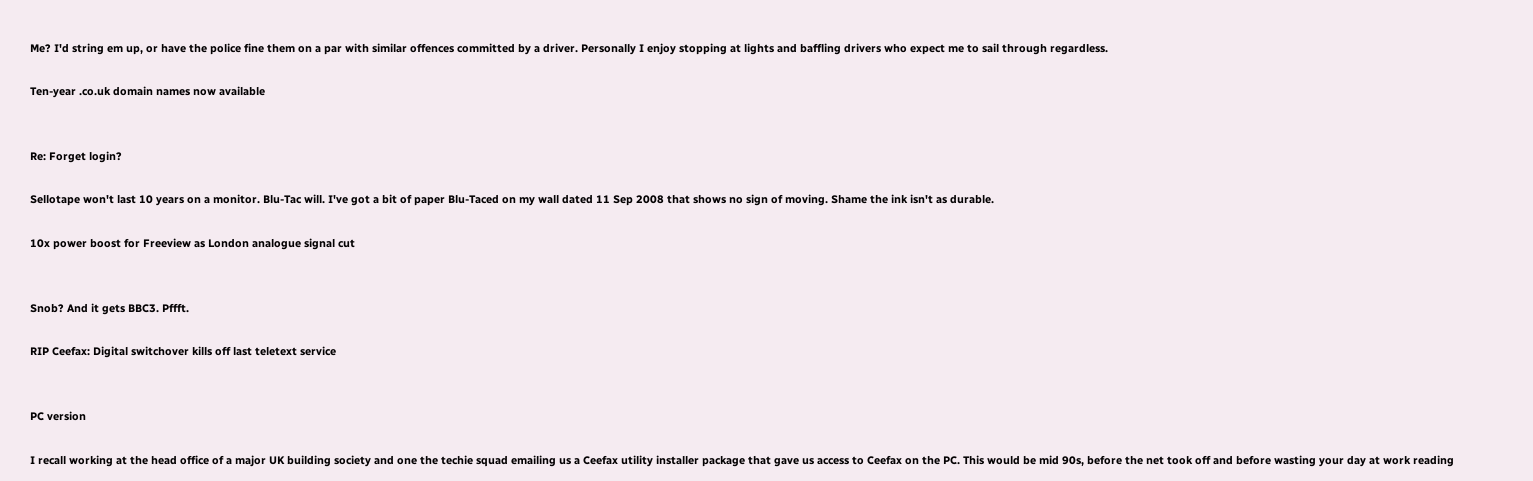Me? I'd string em up, or have the police fine them on a par with similar offences committed by a driver. Personally I enjoy stopping at lights and baffling drivers who expect me to sail through regardless.

Ten-year .co.uk domain names now available


Re: Forget login?

Sellotape won't last 10 years on a monitor. Blu-Tac will. I've got a bit of paper Blu-Taced on my wall dated 11 Sep 2008 that shows no sign of moving. Shame the ink isn't as durable.

10x power boost for Freeview as London analogue signal cut


Snob? And it gets BBC3. Pffft.

RIP Ceefax: Digital switchover kills off last teletext service


PC version

I recall working at the head office of a major UK building society and one the techie squad emailing us a Ceefax utility installer package that gave us access to Ceefax on the PC. This would be mid 90s, before the net took off and before wasting your day at work reading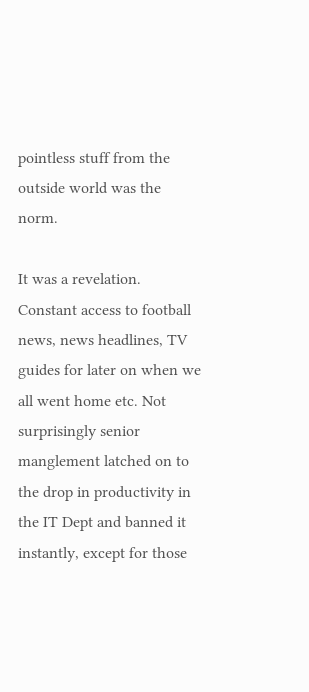pointless stuff from the outside world was the norm.

It was a revelation. Constant access to football news, news headlines, TV guides for later on when we all went home etc. Not surprisingly senior manglement latched on to the drop in productivity in the IT Dept and banned it instantly, except for those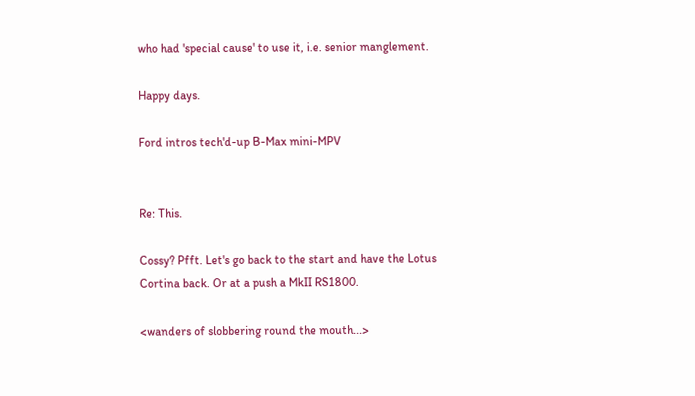who had 'special cause' to use it, i.e. senior manglement.

Happy days.

Ford intros tech'd-up B-Max mini-MPV


Re: This.

Cossy? Pfft. Let's go back to the start and have the Lotus Cortina back. Or at a push a MkII RS1800.

<wanders of slobbering round the mouth...>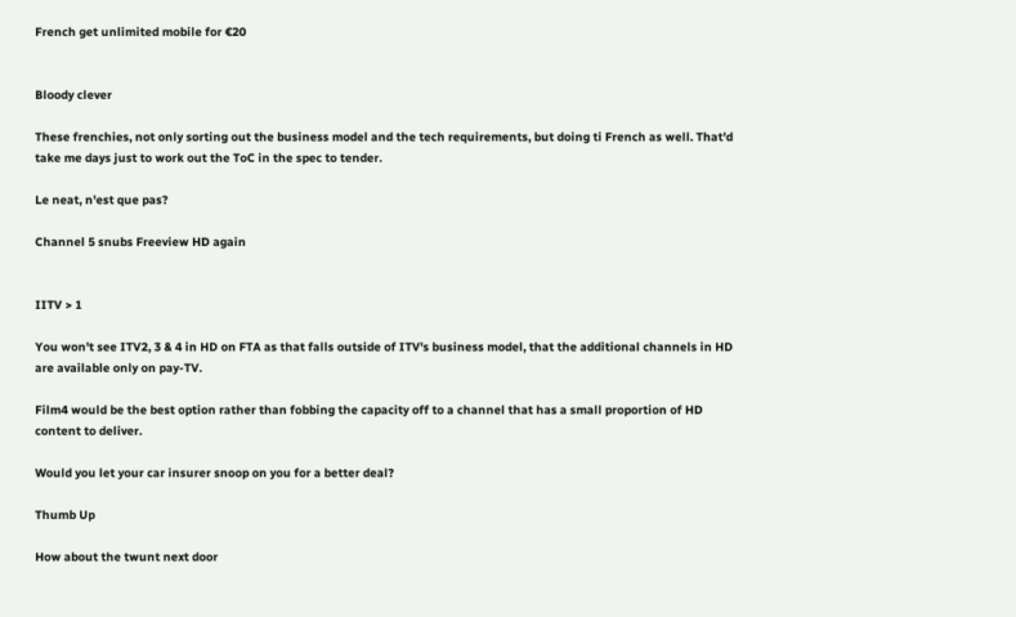French get unlimited mobile for €20


Bloody clever

These frenchies, not only sorting out the business model and the tech requirements, but doing ti French as well. That'd take me days just to work out the ToC in the spec to tender.

Le neat, n'est que pas?

Channel 5 snubs Freeview HD again


IITV > 1

You won't see ITV2, 3 & 4 in HD on FTA as that falls outside of ITV's business model, that the additional channels in HD are available only on pay-TV.

Film4 would be the best option rather than fobbing the capacity off to a channel that has a small proportion of HD content to deliver.

Would you let your car insurer snoop on you for a better deal?

Thumb Up

How about the twunt next door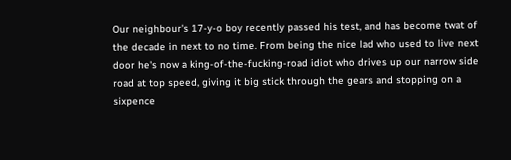Our neighbour's 17-y-o boy recently passed his test, and has become twat of the decade in next to no time. From being the nice lad who used to live next door he's now a king-of-the-fucking-road idiot who drives up our narrow side road at top speed, giving it big stick through the gears and stopping on a sixpence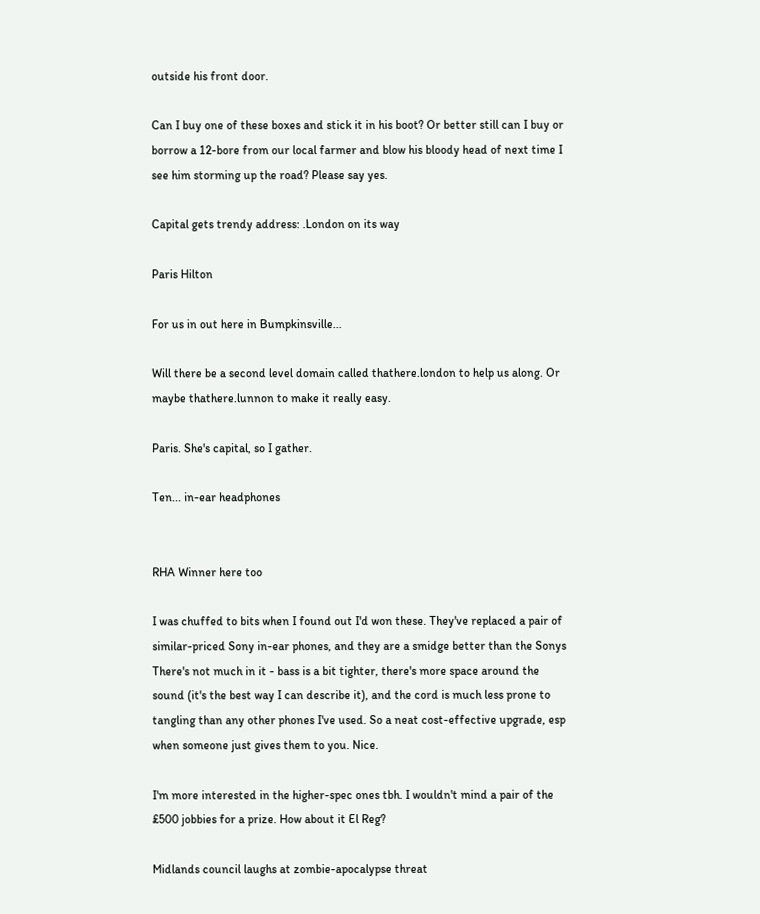outside his front door.

Can I buy one of these boxes and stick it in his boot? Or better still can I buy or borrow a 12-bore from our local farmer and blow his bloody head of next time I see him storming up the road? Please say yes.

Capital gets trendy address: .London on its way

Paris Hilton

For us in out here in Bumpkinsville...

Will there be a second level domain called thathere.london to help us along. Or maybe thathere.lunnon to make it really easy.

Paris. She's capital, so I gather.

Ten... in-ear headphones


RHA Winner here too

I was chuffed to bits when I found out I'd won these. They've replaced a pair of similar-priced Sony in-ear phones, and they are a smidge better than the Sonys There's not much in it - bass is a bit tighter, there's more space around the sound (it's the best way I can describe it), and the cord is much less prone to tangling than any other phones I've used. So a neat cost-effective upgrade, esp when someone just gives them to you. Nice.

I'm more interested in the higher-spec ones tbh. I wouldn't mind a pair of the £500 jobbies for a prize. How about it El Reg?

Midlands council laughs at zombie-apocalypse threat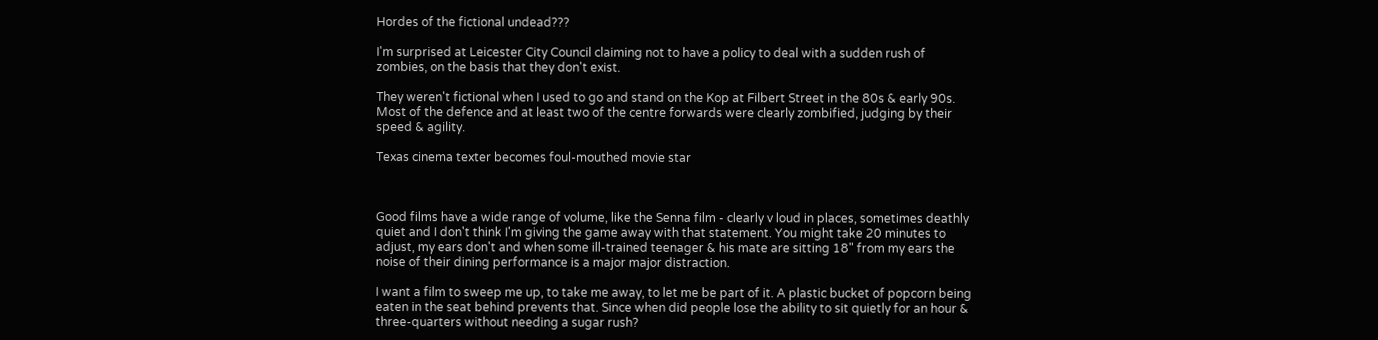Hordes of the fictional undead???

I'm surprised at Leicester City Council claiming not to have a policy to deal with a sudden rush of zombies, on the basis that they don't exist.

They weren't fictional when I used to go and stand on the Kop at Filbert Street in the 80s & early 90s. Most of the defence and at least two of the centre forwards were clearly zombified, judging by their speed & agility.

Texas cinema texter becomes foul-mouthed movie star



Good films have a wide range of volume, like the Senna film - clearly v loud in places, sometimes deathly quiet and I don't think I'm giving the game away with that statement. You might take 20 minutes to adjust, my ears don't and when some ill-trained teenager & his mate are sitting 18" from my ears the noise of their dining performance is a major major distraction.

I want a film to sweep me up, to take me away, to let me be part of it. A plastic bucket of popcorn being eaten in the seat behind prevents that. Since when did people lose the ability to sit quietly for an hour & three-quarters without needing a sugar rush?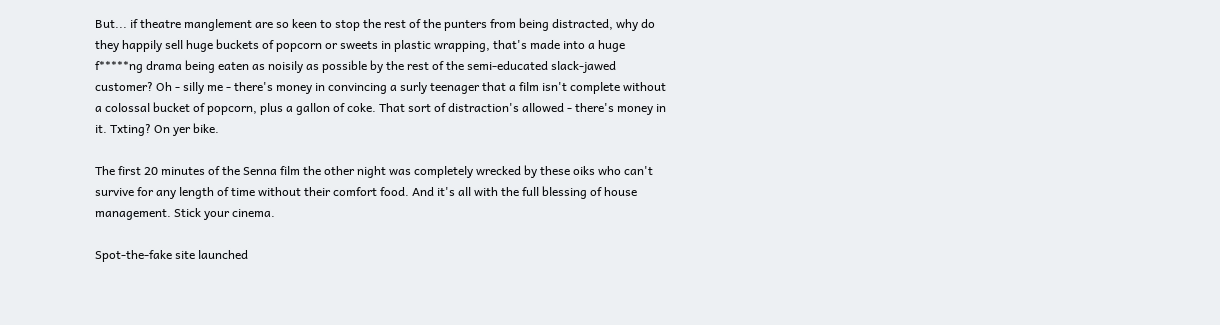But... if theatre manglement are so keen to stop the rest of the punters from being distracted, why do they happily sell huge buckets of popcorn or sweets in plastic wrapping, that's made into a huge f*****ng drama being eaten as noisily as possible by the rest of the semi-educated slack-jawed customer? Oh - silly me - there's money in convincing a surly teenager that a film isn't complete without a colossal bucket of popcorn, plus a gallon of coke. That sort of distraction's allowed - there's money in it. Txting? On yer bike.

The first 20 minutes of the Senna film the other night was completely wrecked by these oiks who can't survive for any length of time without their comfort food. And it's all with the full blessing of house management. Stick your cinema.

Spot-the-fake site launched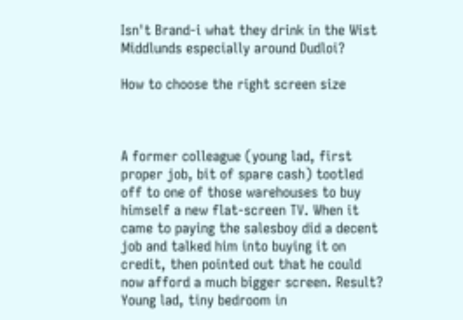Isn't Brand-i what they drink in the Wist Middlunds especially around Dudloi?

How to choose the right screen size



A former colleague (young lad, first proper job, bit of spare cash) tootled off to one of those warehouses to buy himself a new flat-screen TV. When it came to paying the salesboy did a decent job and talked him into buying it on credit, then pointed out that he could now afford a much bigger screen. Result? Young lad, tiny bedroom in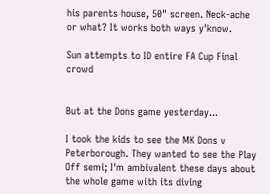his parents house, 50" screen. Neck-ache or what? It works both ways y'know.

Sun attempts to ID entire FA Cup Final crowd


But at the Dons game yesterday...

I took the kids to see the MK Dons v Peterborough. They wanted to see the Play Off semi; I'm ambivalent these days about the whole game with its diving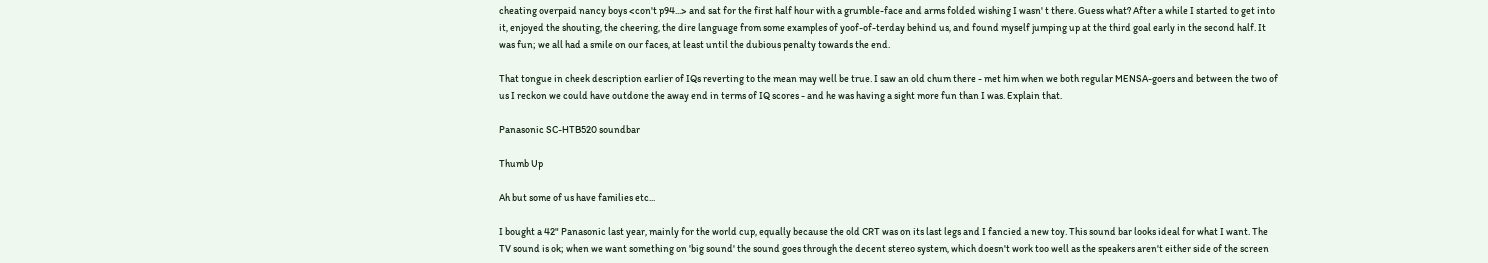cheating overpaid nancy boys <con't p94...> and sat for the first half hour with a grumble-face and arms folded wishing I wasn' t there. Guess what? After a while I started to get into it, enjoyed the shouting, the cheering, the dire language from some examples of yoof-of-terday behind us, and found myself jumping up at the third goal early in the second half. It was fun; we all had a smile on our faces, at least until the dubious penalty towards the end.

That tongue in cheek description earlier of IQs reverting to the mean may well be true. I saw an old chum there - met him when we both regular MENSA-goers and between the two of us I reckon we could have outdone the away end in terms of IQ scores - and he was having a sight more fun than I was. Explain that.

Panasonic SC-HTB520 soundbar

Thumb Up

Ah but some of us have families etc...

I bought a 42" Panasonic last year, mainly for the world cup, equally because the old CRT was on its last legs and I fancied a new toy. This sound bar looks ideal for what I want. The TV sound is ok; when we want something on 'big sound' the sound goes through the decent stereo system, which doesn't work too well as the speakers aren't either side of the screen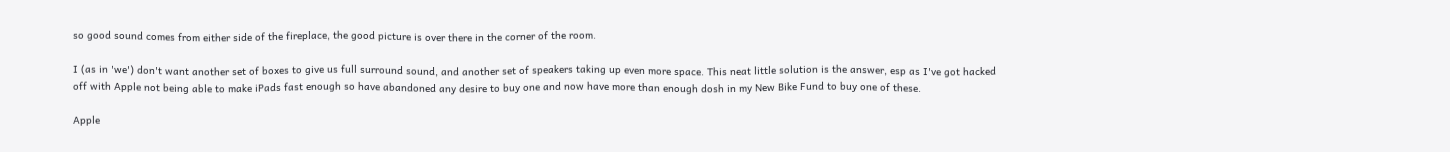so good sound comes from either side of the fireplace, the good picture is over there in the corner of the room.

I (as in 'we') don't want another set of boxes to give us full surround sound, and another set of speakers taking up even more space. This neat little solution is the answer, esp as I've got hacked off with Apple not being able to make iPads fast enough so have abandoned any desire to buy one and now have more than enough dosh in my New Bike Fund to buy one of these.

Apple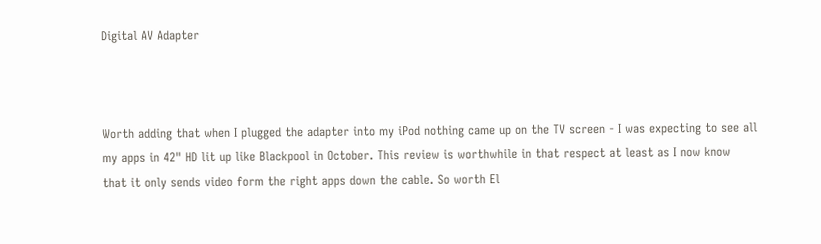Digital AV Adapter



Worth adding that when I plugged the adapter into my iPod nothing came up on the TV screen - I was expecting to see all my apps in 42" HD lit up like Blackpool in October. This review is worthwhile in that respect at least as I now know that it only sends video form the right apps down the cable. So worth El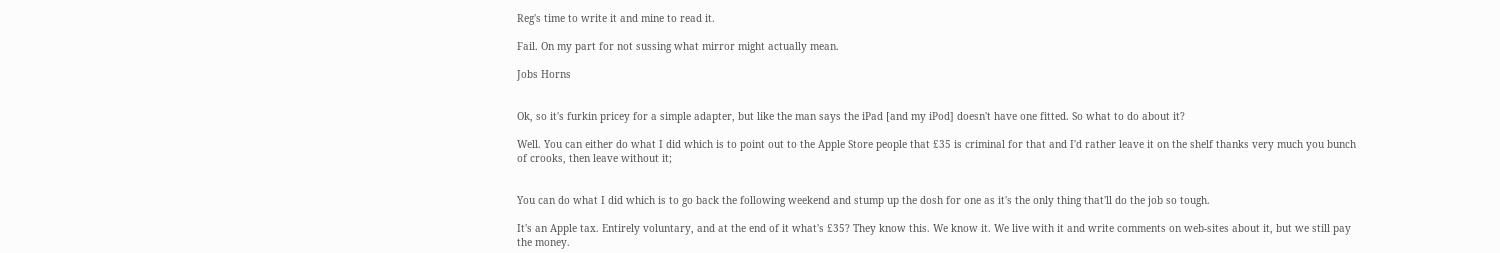Reg's time to write it and mine to read it.

Fail. On my part for not sussing what mirror might actually mean.

Jobs Horns


Ok, so it's furkin pricey for a simple adapter, but like the man says the iPad [and my iPod] doesn't have one fitted. So what to do about it?

Well. You can either do what I did which is to point out to the Apple Store people that £35 is criminal for that and I'd rather leave it on the shelf thanks very much you bunch of crooks, then leave without it;


You can do what I did which is to go back the following weekend and stump up the dosh for one as it's the only thing that'll do the job so tough.

It's an Apple tax. Entirely voluntary, and at the end of it what's £35? They know this. We know it. We live with it and write comments on web-sites about it, but we still pay the money.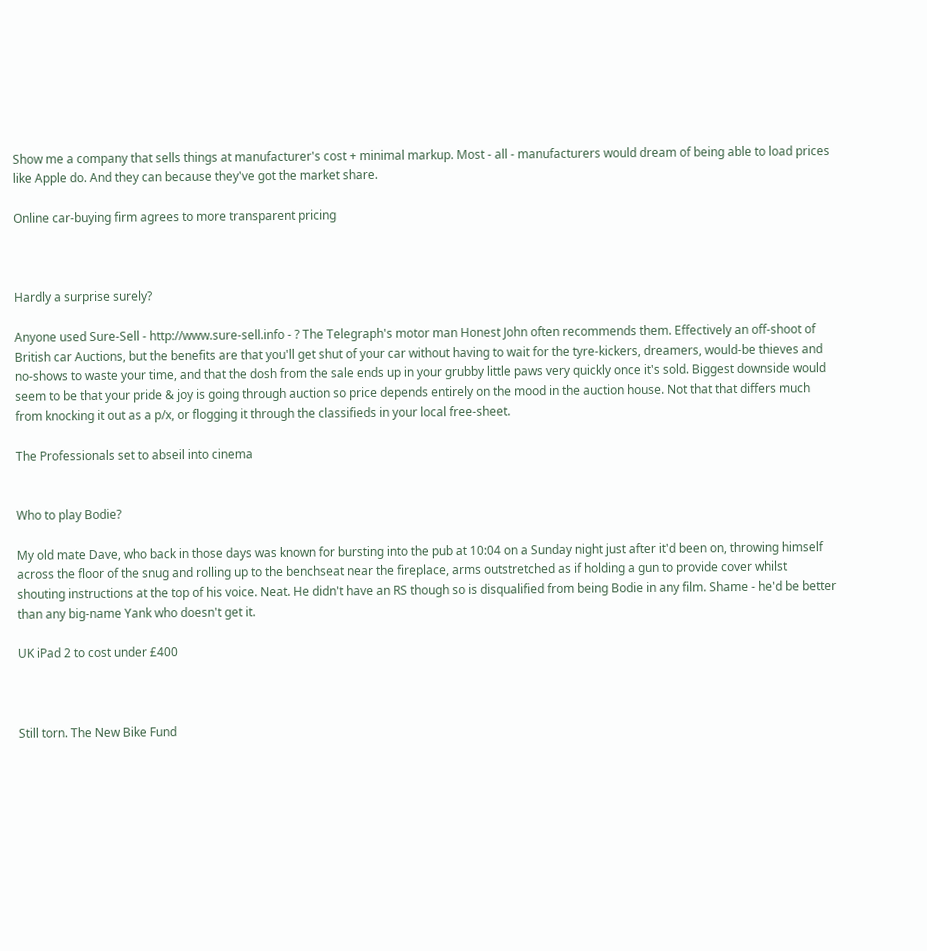Show me a company that sells things at manufacturer's cost + minimal markup. Most - all - manufacturers would dream of being able to load prices like Apple do. And they can because they've got the market share.

Online car-buying firm agrees to more transparent pricing



Hardly a surprise surely?

Anyone used Sure-Sell - http://www.sure-sell.info - ? The Telegraph's motor man Honest John often recommends them. Effectively an off-shoot of British car Auctions, but the benefits are that you'll get shut of your car without having to wait for the tyre-kickers, dreamers, would-be thieves and no-shows to waste your time, and that the dosh from the sale ends up in your grubby little paws very quickly once it's sold. Biggest downside would seem to be that your pride & joy is going through auction so price depends entirely on the mood in the auction house. Not that that differs much from knocking it out as a p/x, or flogging it through the classifieds in your local free-sheet.

The Professionals set to abseil into cinema


Who to play Bodie?

My old mate Dave, who back in those days was known for bursting into the pub at 10:04 on a Sunday night just after it'd been on, throwing himself across the floor of the snug and rolling up to the benchseat near the fireplace, arms outstretched as if holding a gun to provide cover whilst shouting instructions at the top of his voice. Neat. He didn't have an RS though so is disqualified from being Bodie in any film. Shame - he'd be better than any big-name Yank who doesn't get it.

UK iPad 2 to cost under £400



Still torn. The New Bike Fund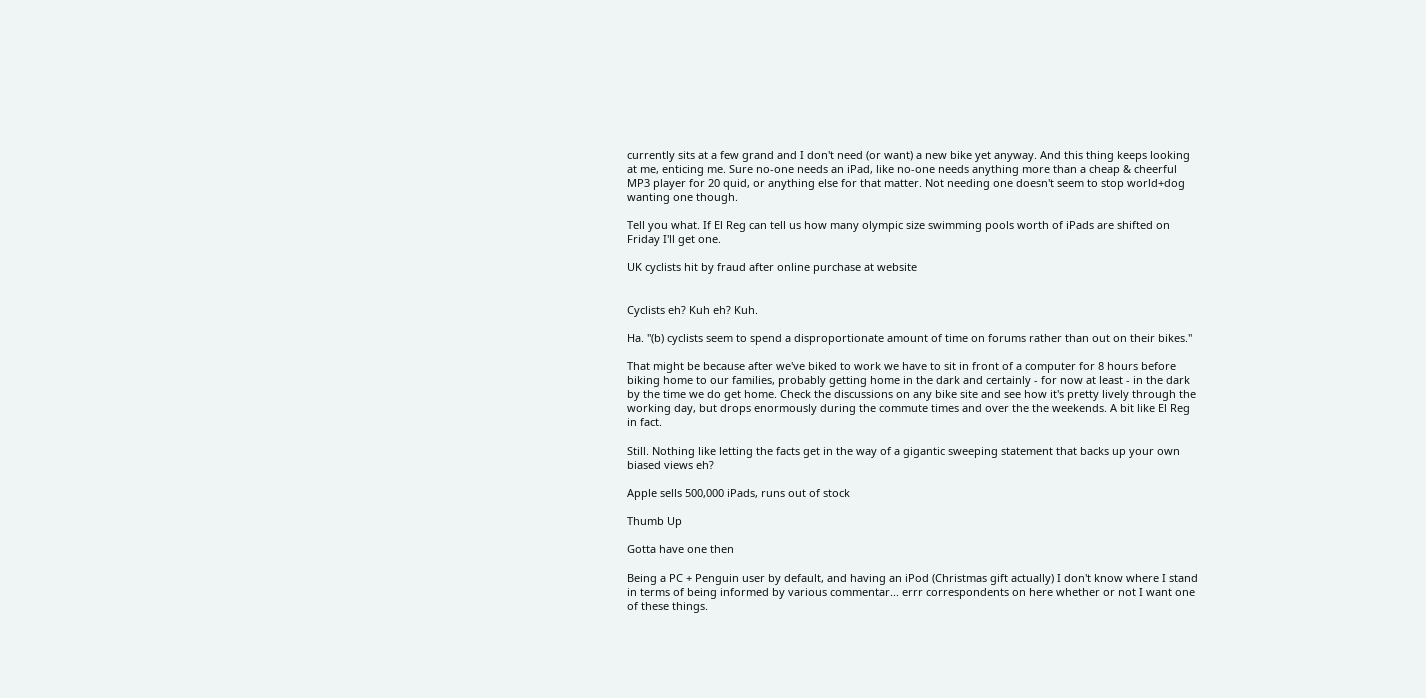currently sits at a few grand and I don't need (or want) a new bike yet anyway. And this thing keeps looking at me, enticing me. Sure no-one needs an iPad, like no-one needs anything more than a cheap & cheerful MP3 player for 20 quid, or anything else for that matter. Not needing one doesn't seem to stop world+dog wanting one though.

Tell you what. If El Reg can tell us how many olympic size swimming pools worth of iPads are shifted on Friday I'll get one.

UK cyclists hit by fraud after online purchase at website


Cyclists eh? Kuh eh? Kuh.

Ha. "(b) cyclists seem to spend a disproportionate amount of time on forums rather than out on their bikes."

That might be because after we've biked to work we have to sit in front of a computer for 8 hours before biking home to our families, probably getting home in the dark and certainly - for now at least - in the dark by the time we do get home. Check the discussions on any bike site and see how it's pretty lively through the working day, but drops enormously during the commute times and over the the weekends. A bit like El Reg in fact.

Still. Nothing like letting the facts get in the way of a gigantic sweeping statement that backs up your own biased views eh?

Apple sells 500,000 iPads, runs out of stock

Thumb Up

Gotta have one then

Being a PC + Penguin user by default, and having an iPod (Christmas gift actually) I don't know where I stand in terms of being informed by various commentar... errr correspondents on here whether or not I want one of these things.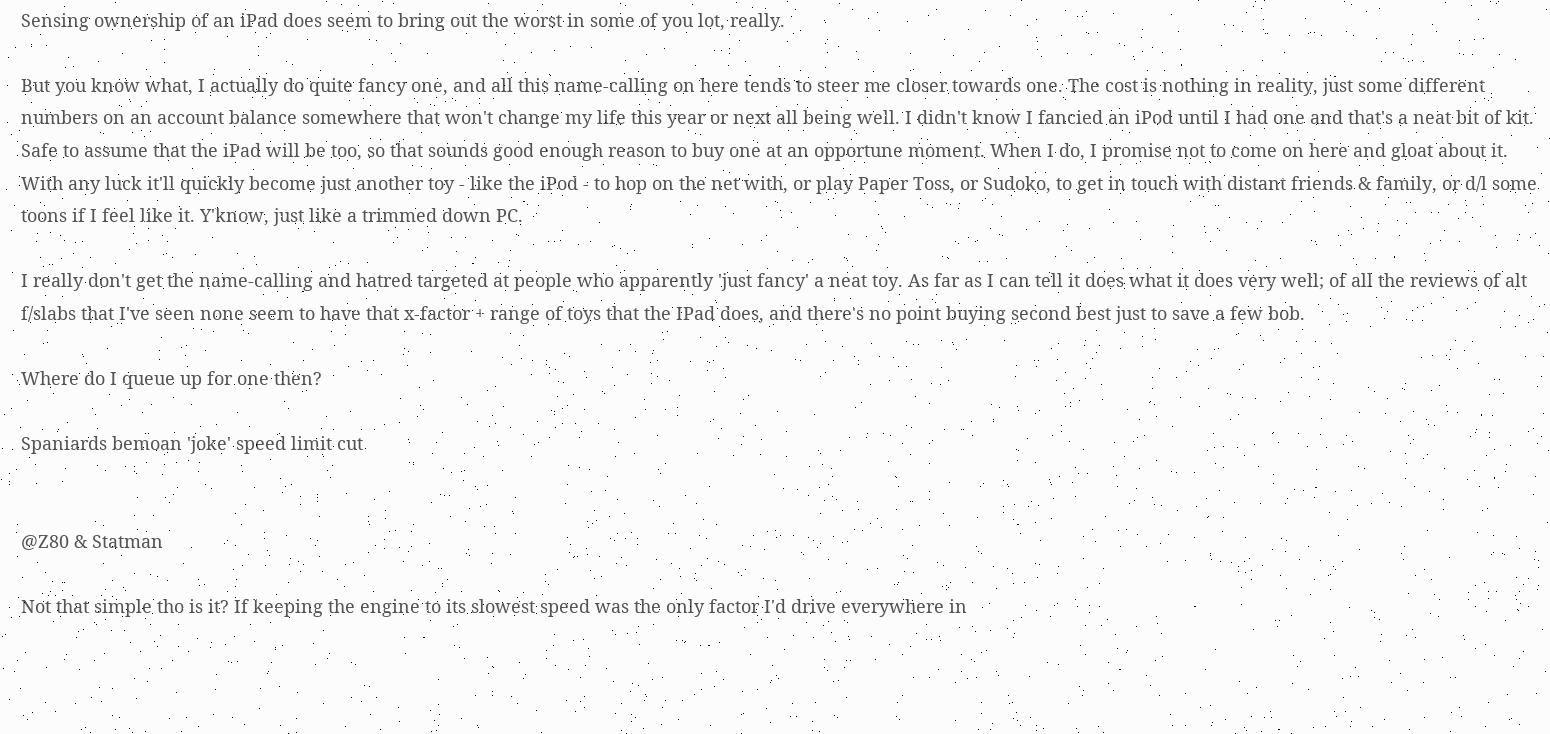Sensing ownership of an iPad does seem to bring out the worst in some of you lot, really.

But you know what, I actually do quite fancy one, and all this name-calling on here tends to steer me closer towards one. The cost is nothing in reality, just some different numbers on an account balance somewhere that won't change my life this year or next all being well. I didn't know I fancied an iPod until I had one and that's a neat bit of kit. Safe to assume that the iPad will be too, so that sounds good enough reason to buy one at an opportune moment. When I do, I promise not to come on here and gloat about it. With any luck it'll quickly become just another toy - like the iPod - to hop on the net with, or play Paper Toss, or Sudoko, to get in touch with distant friends & family, or d/l some toons if I feel like it. Y'know, just like a trimmed down PC.

I really don't get the name-calling and hatred targeted at people who apparently 'just fancy' a neat toy. As far as I can tell it does what it does very well; of all the reviews of alt f/slabs that I've seen none seem to have that x-factor + range of toys that the IPad does, and there's no point buying second best just to save a few bob.

Where do I queue up for one then?

Spaniards bemoan 'joke' speed limit cut


@Z80 & Statman

Not that simple tho is it? If keeping the engine to its slowest speed was the only factor I'd drive everywhere in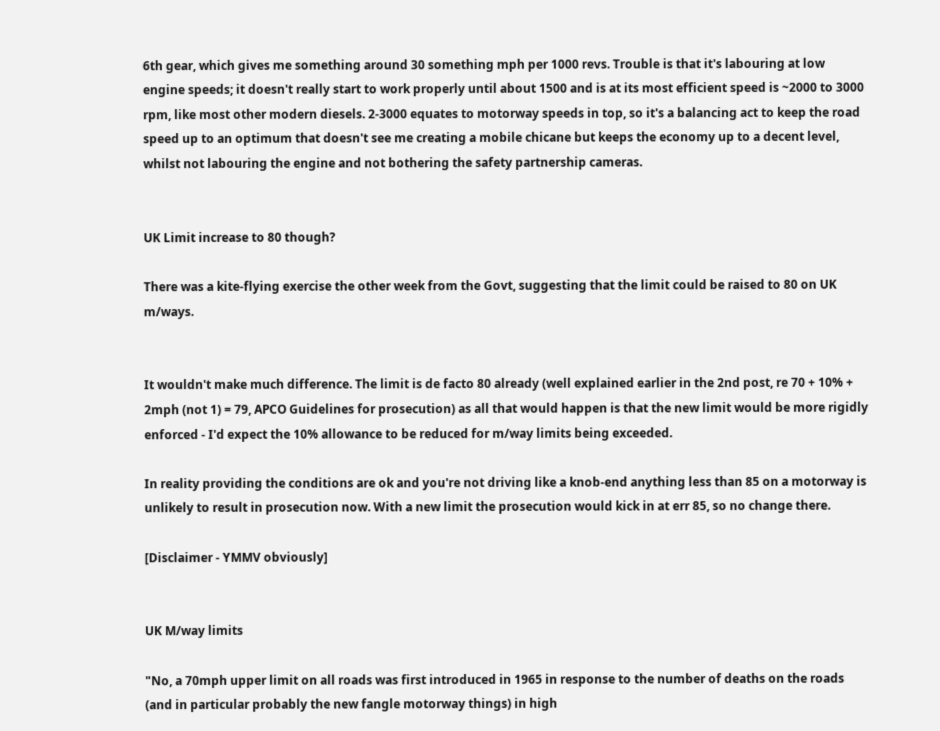6th gear, which gives me something around 30 something mph per 1000 revs. Trouble is that it's labouring at low engine speeds; it doesn't really start to work properly until about 1500 and is at its most efficient speed is ~2000 to 3000 rpm, like most other modern diesels. 2-3000 equates to motorway speeds in top, so it's a balancing act to keep the road speed up to an optimum that doesn't see me creating a mobile chicane but keeps the economy up to a decent level, whilst not labouring the engine and not bothering the safety partnership cameras.


UK Limit increase to 80 though?

There was a kite-flying exercise the other week from the Govt, suggesting that the limit could be raised to 80 on UK m/ways.


It wouldn't make much difference. The limit is de facto 80 already (well explained earlier in the 2nd post, re 70 + 10% + 2mph (not 1) = 79, APCO Guidelines for prosecution) as all that would happen is that the new limit would be more rigidly enforced - I'd expect the 10% allowance to be reduced for m/way limits being exceeded.

In reality providing the conditions are ok and you're not driving like a knob-end anything less than 85 on a motorway is unlikely to result in prosecution now. With a new limit the prosecution would kick in at err 85, so no change there.

[Disclaimer - YMMV obviously]


UK M/way limits

"No, a 70mph upper limit on all roads was first introduced in 1965 in response to the number of deaths on the roads (and in particular probably the new fangle motorway things) in high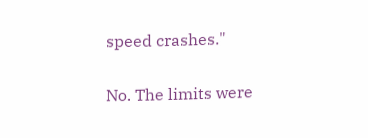speed crashes."

No. The limits were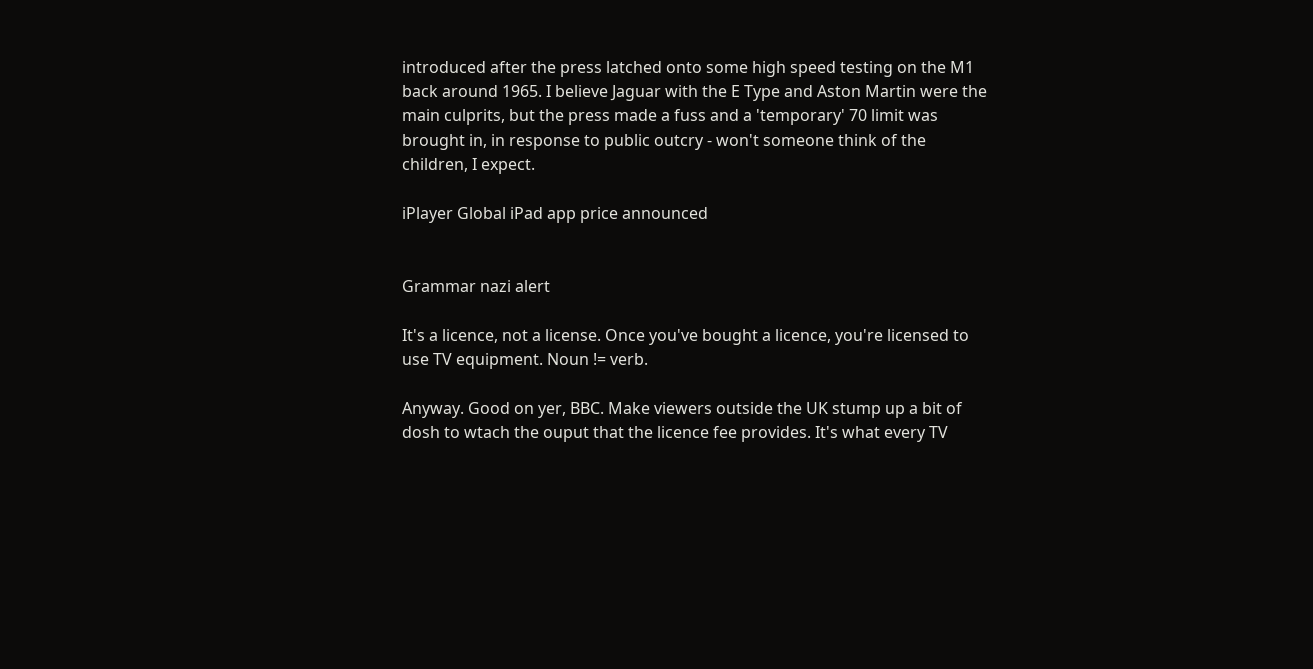introduced after the press latched onto some high speed testing on the M1 back around 1965. I believe Jaguar with the E Type and Aston Martin were the main culprits, but the press made a fuss and a 'temporary' 70 limit was brought in, in response to public outcry - won't someone think of the children, I expect.

iPlayer Global iPad app price announced


Grammar nazi alert

It's a licence, not a license. Once you've bought a licence, you're licensed to use TV equipment. Noun != verb.

Anyway. Good on yer, BBC. Make viewers outside the UK stump up a bit of dosh to wtach the ouput that the licence fee provides. It's what every TV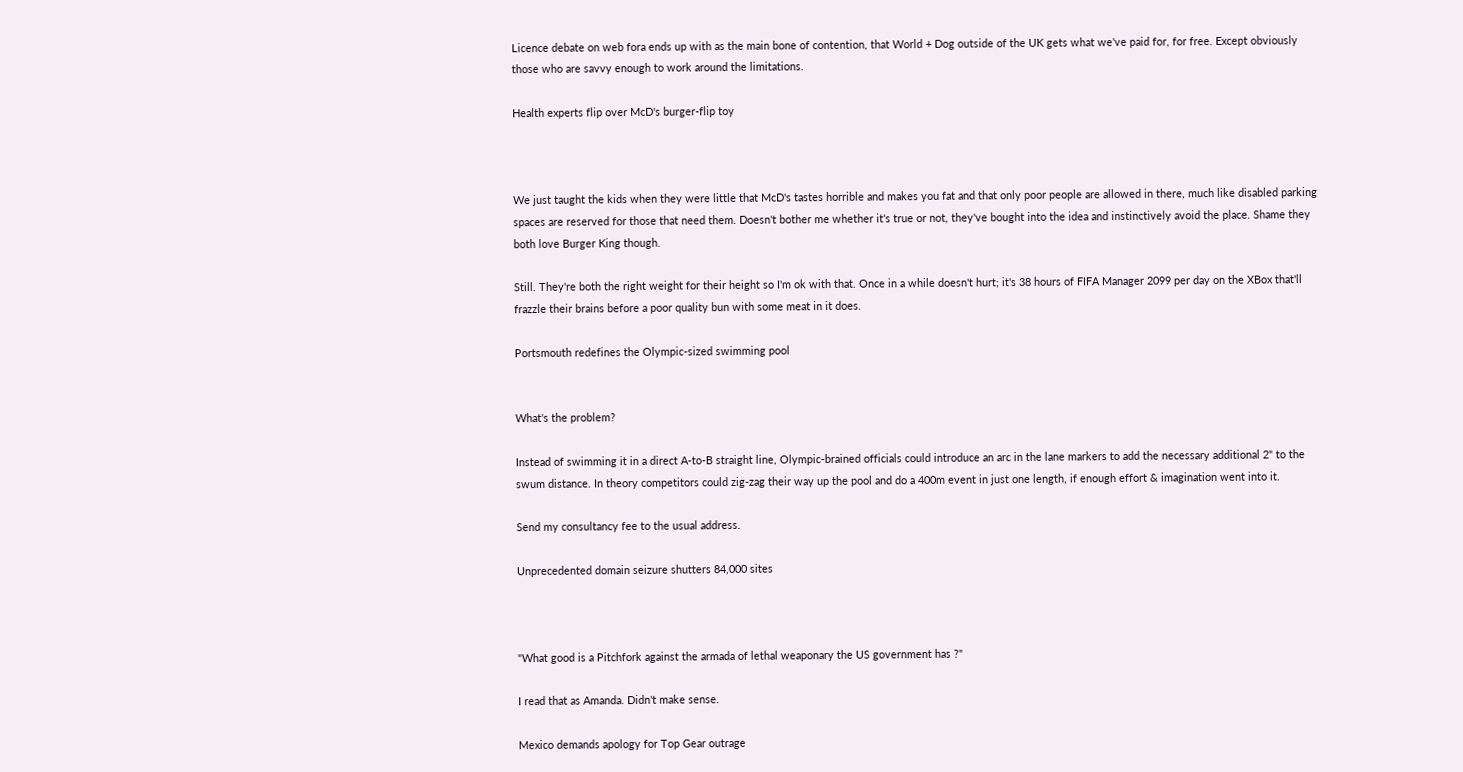Licence debate on web fora ends up with as the main bone of contention, that World + Dog outside of the UK gets what we've paid for, for free. Except obviously those who are savvy enough to work around the limitations.

Health experts flip over McD's burger-flip toy



We just taught the kids when they were little that McD's tastes horrible and makes you fat and that only poor people are allowed in there, much like disabled parking spaces are reserved for those that need them. Doesn't bother me whether it's true or not, they've bought into the idea and instinctively avoid the place. Shame they both love Burger King though.

Still. They're both the right weight for their height so I'm ok with that. Once in a while doesn't hurt; it's 38 hours of FIFA Manager 2099 per day on the XBox that'll frazzle their brains before a poor quality bun with some meat in it does.

Portsmouth redefines the Olympic-sized swimming pool


What's the problem?

Instead of swimming it in a direct A-to-B straight line, Olympic-brained officials could introduce an arc in the lane markers to add the necessary additional 2" to the swum distance. In theory competitors could zig-zag their way up the pool and do a 400m event in just one length, if enough effort & imagination went into it.

Send my consultancy fee to the usual address.

Unprecedented domain seizure shutters 84,000 sites



"What good is a Pitchfork against the armada of lethal weaponary the US government has ?"

I read that as Amanda. Didn't make sense.

Mexico demands apology for Top Gear outrage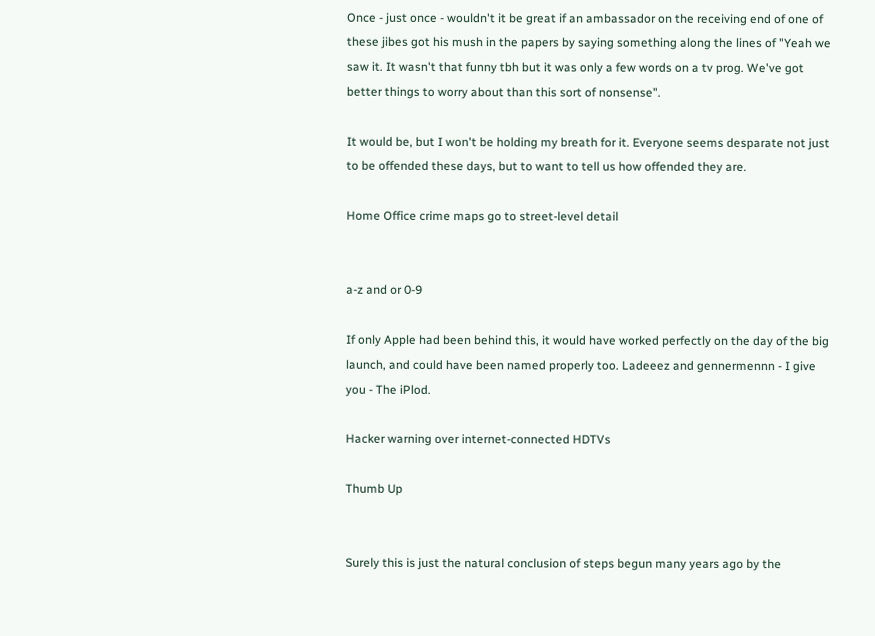Once - just once - wouldn't it be great if an ambassador on the receiving end of one of these jibes got his mush in the papers by saying something along the lines of "Yeah we saw it. It wasn't that funny tbh but it was only a few words on a tv prog. We've got better things to worry about than this sort of nonsense".

It would be, but I won't be holding my breath for it. Everyone seems desparate not just to be offended these days, but to want to tell us how offended they are.

Home Office crime maps go to street-level detail


a-z and or 0-9

If only Apple had been behind this, it would have worked perfectly on the day of the big launch, and could have been named properly too. Ladeeez and gennermennn - I give you - The iPlod.

Hacker warning over internet-connected HDTVs

Thumb Up


Surely this is just the natural conclusion of steps begun many years ago by the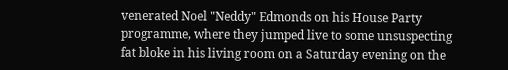venerated Noel "Neddy" Edmonds on his House Party programme, where they jumped live to some unsuspecting fat bloke in his living room on a Saturday evening on the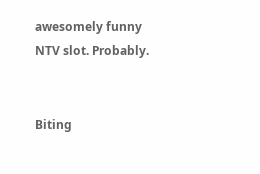awesomely funny NTV slot. Probably.


Biting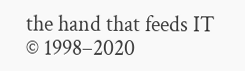the hand that feeds IT © 1998–2020